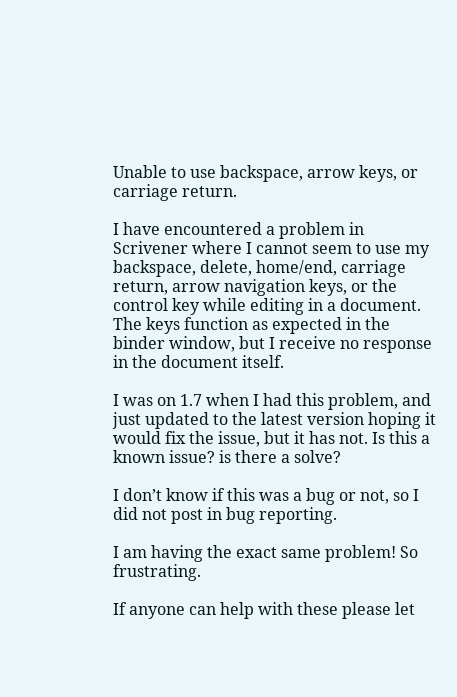Unable to use backspace, arrow keys, or carriage return.

I have encountered a problem in Scrivener where I cannot seem to use my backspace, delete, home/end, carriage return, arrow navigation keys, or the control key while editing in a document. The keys function as expected in the binder window, but I receive no response in the document itself.

I was on 1.7 when I had this problem, and just updated to the latest version hoping it would fix the issue, but it has not. Is this a known issue? is there a solve?

I don’t know if this was a bug or not, so I did not post in bug reporting.

I am having the exact same problem! So frustrating.

If anyone can help with these please let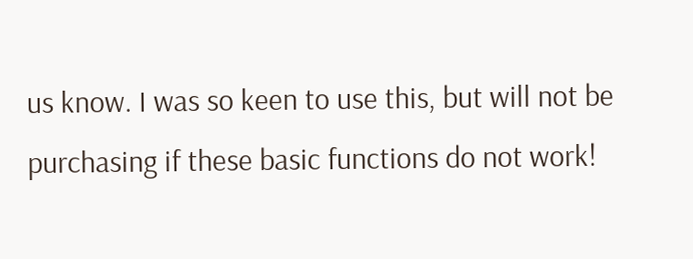us know. I was so keen to use this, but will not be purchasing if these basic functions do not work!